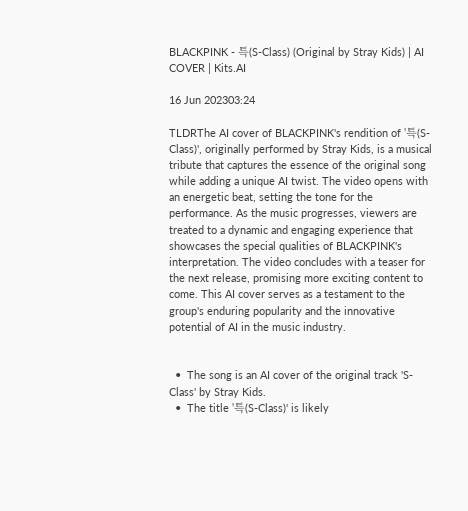BLACKPINK - 특(S-Class) (Original by Stray Kids) | AI COVER | Kits.AI

16 Jun 202303:24

TLDRThe AI cover of BLACKPINK's rendition of '특(S-Class)', originally performed by Stray Kids, is a musical tribute that captures the essence of the original song while adding a unique AI twist. The video opens with an energetic beat, setting the tone for the performance. As the music progresses, viewers are treated to a dynamic and engaging experience that showcases the special qualities of BLACKPINK's interpretation. The video concludes with a teaser for the next release, promising more exciting content to come. This AI cover serves as a testament to the group's enduring popularity and the innovative potential of AI in the music industry.


  •  The song is an AI cover of the original track 'S-Class' by Stray Kids.
  •  The title '특(S-Class)' is likely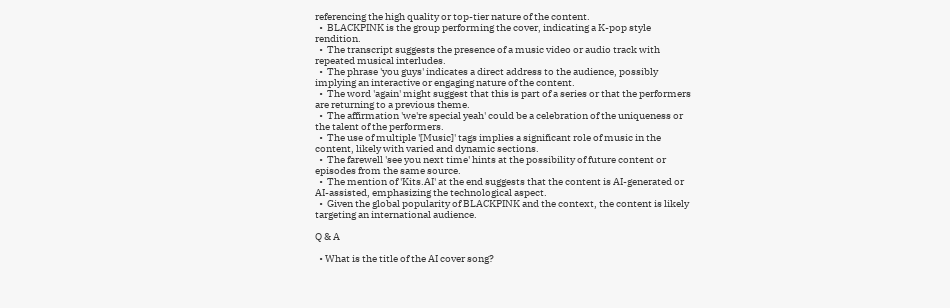referencing the high quality or top-tier nature of the content.
  •  BLACKPINK is the group performing the cover, indicating a K-pop style rendition.
  •  The transcript suggests the presence of a music video or audio track with repeated musical interludes.
  •  The phrase 'you guys' indicates a direct address to the audience, possibly implying an interactive or engaging nature of the content.
  •  The word 'again' might suggest that this is part of a series or that the performers are returning to a previous theme.
  •  The affirmation 'we're special yeah' could be a celebration of the uniqueness or the talent of the performers.
  •  The use of multiple '[Music]' tags implies a significant role of music in the content, likely with varied and dynamic sections.
  •  The farewell 'see you next time' hints at the possibility of future content or episodes from the same source.
  •  The mention of 'Kits.AI' at the end suggests that the content is AI-generated or AI-assisted, emphasizing the technological aspect.
  •  Given the global popularity of BLACKPINK and the context, the content is likely targeting an international audience.

Q & A

  • What is the title of the AI cover song?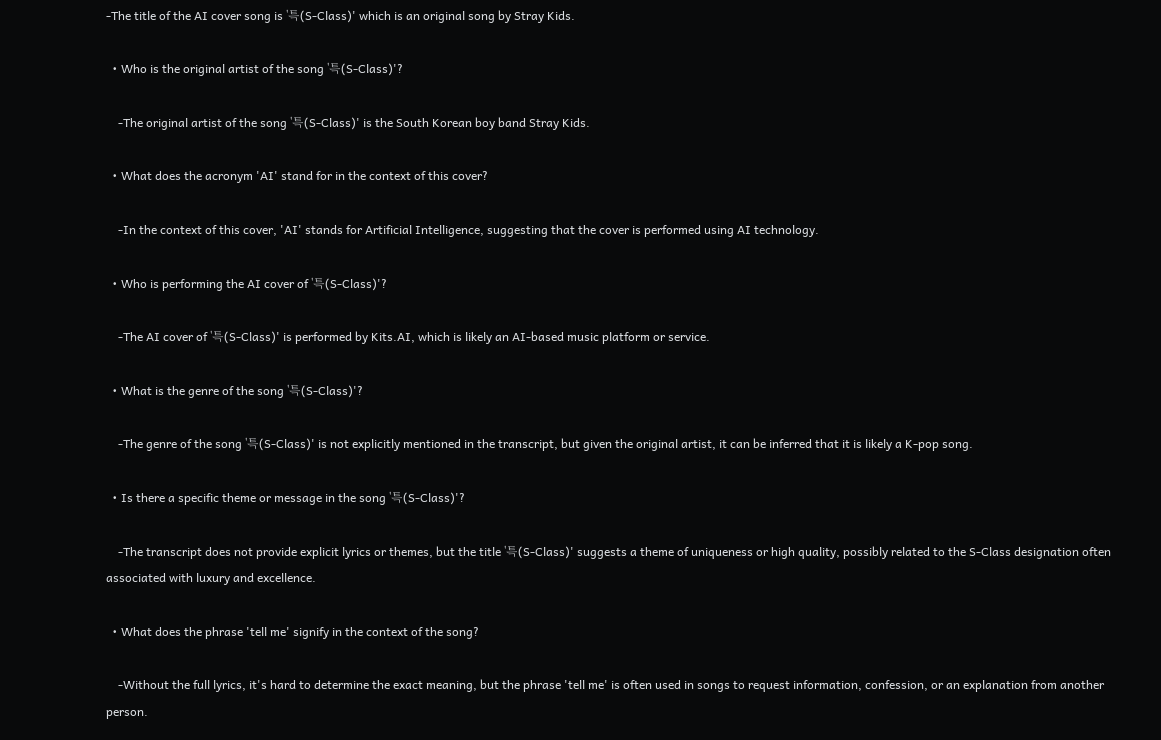-The title of the AI cover song is '특(S-Class)' which is an original song by Stray Kids.

  • Who is the original artist of the song '특(S-Class)'?

    -The original artist of the song '특(S-Class)' is the South Korean boy band Stray Kids.

  • What does the acronym 'AI' stand for in the context of this cover?

    -In the context of this cover, 'AI' stands for Artificial Intelligence, suggesting that the cover is performed using AI technology.

  • Who is performing the AI cover of '특(S-Class)'?

    -The AI cover of '특(S-Class)' is performed by Kits.AI, which is likely an AI-based music platform or service.

  • What is the genre of the song '특(S-Class)'?

    -The genre of the song '특(S-Class)' is not explicitly mentioned in the transcript, but given the original artist, it can be inferred that it is likely a K-pop song.

  • Is there a specific theme or message in the song '특(S-Class)'?

    -The transcript does not provide explicit lyrics or themes, but the title '특(S-Class)' suggests a theme of uniqueness or high quality, possibly related to the S-Class designation often associated with luxury and excellence.

  • What does the phrase 'tell me' signify in the context of the song?

    -Without the full lyrics, it's hard to determine the exact meaning, but the phrase 'tell me' is often used in songs to request information, confession, or an explanation from another person.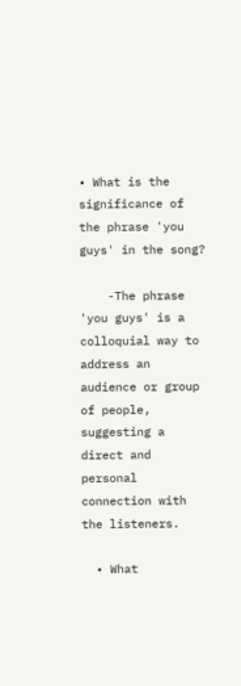• What is the significance of the phrase 'you guys' in the song?

    -The phrase 'you guys' is a colloquial way to address an audience or group of people, suggesting a direct and personal connection with the listeners.

  • What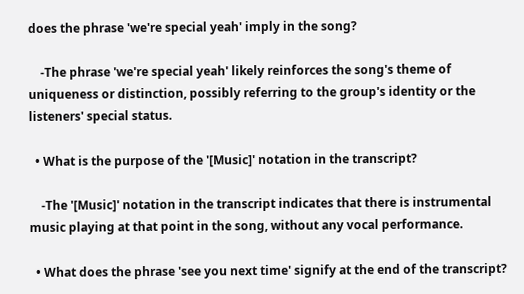does the phrase 'we're special yeah' imply in the song?

    -The phrase 'we're special yeah' likely reinforces the song's theme of uniqueness or distinction, possibly referring to the group's identity or the listeners' special status.

  • What is the purpose of the '[Music]' notation in the transcript?

    -The '[Music]' notation in the transcript indicates that there is instrumental music playing at that point in the song, without any vocal performance.

  • What does the phrase 'see you next time' signify at the end of the transcript?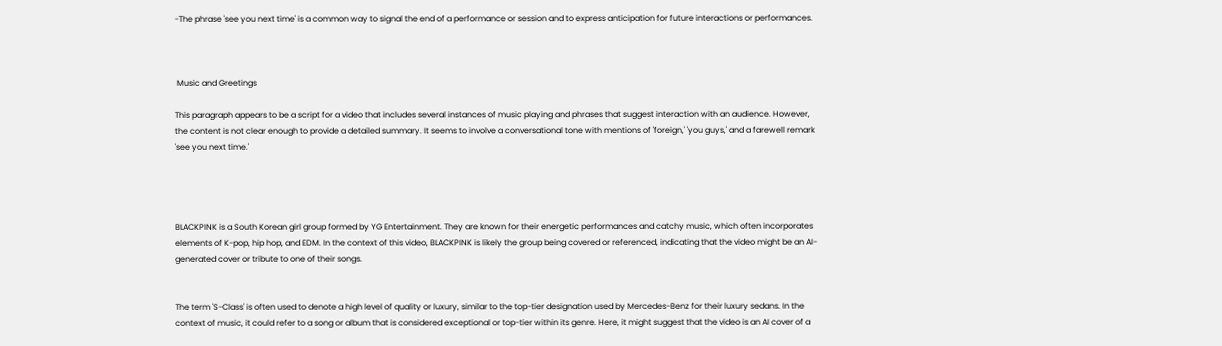-The phrase 'see you next time' is a common way to signal the end of a performance or session and to express anticipation for future interactions or performances.



 Music and Greetings

This paragraph appears to be a script for a video that includes several instances of music playing and phrases that suggest interaction with an audience. However, the content is not clear enough to provide a detailed summary. It seems to involve a conversational tone with mentions of 'foreign,' 'you guys,' and a farewell remark 'see you next time.'




BLACKPINK is a South Korean girl group formed by YG Entertainment. They are known for their energetic performances and catchy music, which often incorporates elements of K-pop, hip hop, and EDM. In the context of this video, BLACKPINK is likely the group being covered or referenced, indicating that the video might be an AI-generated cover or tribute to one of their songs.


The term 'S-Class' is often used to denote a high level of quality or luxury, similar to the top-tier designation used by Mercedes-Benz for their luxury sedans. In the context of music, it could refer to a song or album that is considered exceptional or top-tier within its genre. Here, it might suggest that the video is an AI cover of a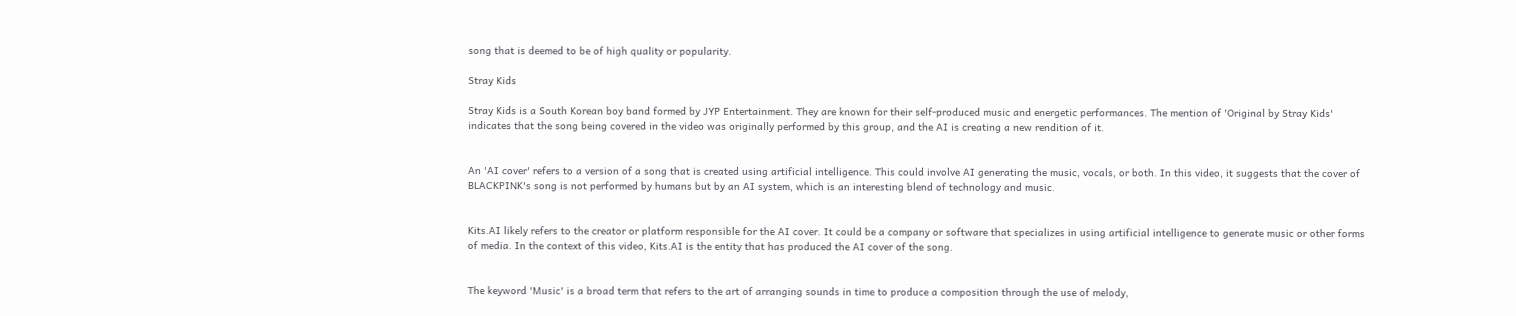song that is deemed to be of high quality or popularity.

Stray Kids

Stray Kids is a South Korean boy band formed by JYP Entertainment. They are known for their self-produced music and energetic performances. The mention of 'Original by Stray Kids' indicates that the song being covered in the video was originally performed by this group, and the AI is creating a new rendition of it.


An 'AI cover' refers to a version of a song that is created using artificial intelligence. This could involve AI generating the music, vocals, or both. In this video, it suggests that the cover of BLACKPINK's song is not performed by humans but by an AI system, which is an interesting blend of technology and music.


Kits.AI likely refers to the creator or platform responsible for the AI cover. It could be a company or software that specializes in using artificial intelligence to generate music or other forms of media. In the context of this video, Kits.AI is the entity that has produced the AI cover of the song.


The keyword 'Music' is a broad term that refers to the art of arranging sounds in time to produce a composition through the use of melody,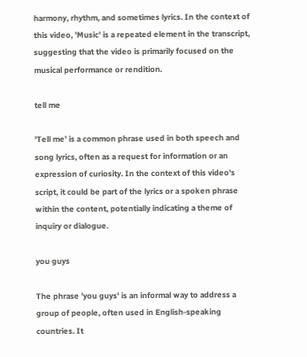harmony, rhythm, and sometimes lyrics. In the context of this video, 'Music' is a repeated element in the transcript, suggesting that the video is primarily focused on the musical performance or rendition.

tell me

'Tell me' is a common phrase used in both speech and song lyrics, often as a request for information or an expression of curiosity. In the context of this video's script, it could be part of the lyrics or a spoken phrase within the content, potentially indicating a theme of inquiry or dialogue.

you guys

The phrase 'you guys' is an informal way to address a group of people, often used in English-speaking countries. It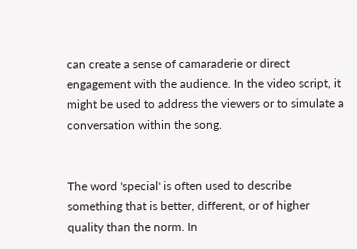can create a sense of camaraderie or direct engagement with the audience. In the video script, it might be used to address the viewers or to simulate a conversation within the song.


The word 'special' is often used to describe something that is better, different, or of higher quality than the norm. In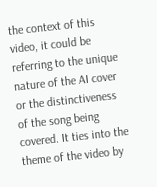the context of this video, it could be referring to the unique nature of the AI cover or the distinctiveness of the song being covered. It ties into the theme of the video by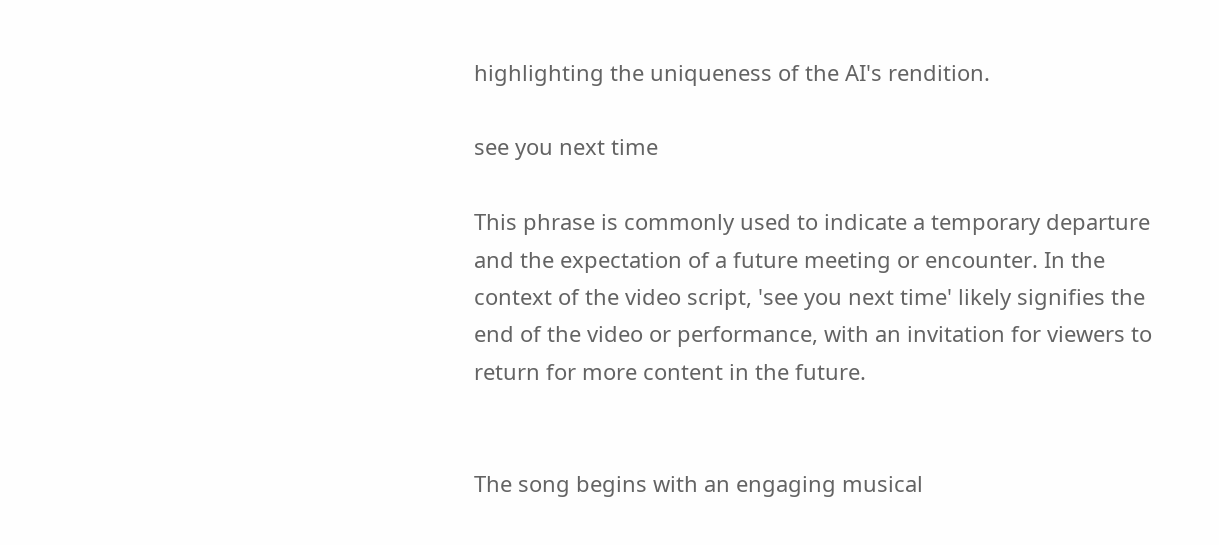highlighting the uniqueness of the AI's rendition.

see you next time

This phrase is commonly used to indicate a temporary departure and the expectation of a future meeting or encounter. In the context of the video script, 'see you next time' likely signifies the end of the video or performance, with an invitation for viewers to return for more content in the future.


The song begins with an engaging musical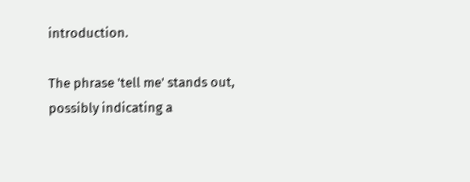introduction.

The phrase 'tell me' stands out, possibly indicating a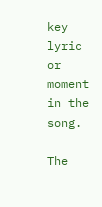key lyric or moment in the song.

The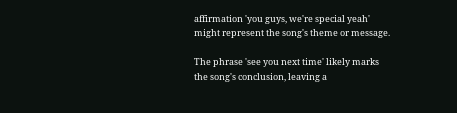affirmation 'you guys, we're special yeah' might represent the song's theme or message.

The phrase 'see you next time' likely marks the song's conclusion, leaving a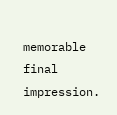memorable final impression.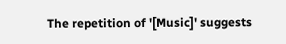The repetition of '[Music]' suggests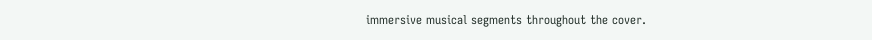immersive musical segments throughout the cover.